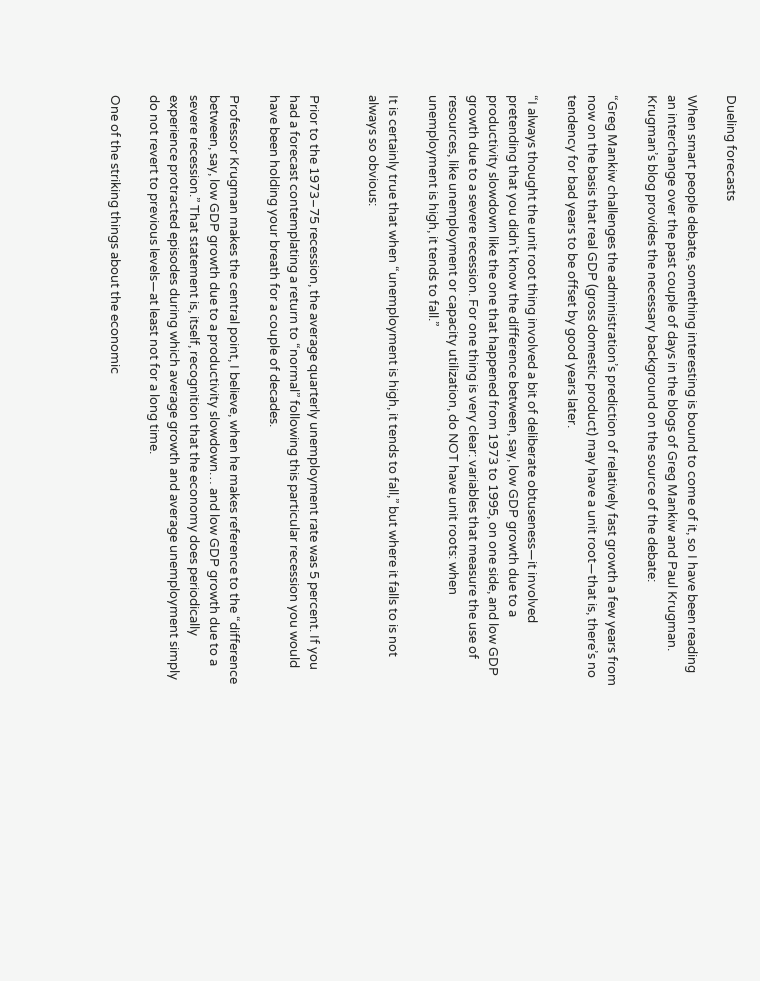Dueling forecasts

When smart people debate, something interesting is bound to come of it, so I have been reading an interchange over the past couple of days in the blogs of Greg Mankiw and Paul Krugman. Krugman’s blog provides the necessary background on the source of the debate:

“Greg Mankiw challenges the administration’s prediction of relatively fast growth a few years from now on the basis that real GDP (gross domestic product) may have a unit root—that is, there’s no tendency for bad years to be offset by good years later.

“I always thought the unit root thing involved a bit of deliberate obtuseness—it involved pretending that you didn’t know the difference between, say, low GDP growth due to a productivity slowdown like the one that happened from 1973 to 1995, on one side, and low GDP growth due to a severe recession. For one thing is very clear: variables that measure the use of resources, like unemployment or capacity utilization, do NOT have unit roots: when unemployment is high, it tends to fall.”

It is certainly true that when “unemployment is high, it tends to fall,” but where it falls to is not always so obvious:


Prior to the 1973–75 recession, the average quarterly unemployment rate was 5 percent. If you had a forecast contemplating a return to “normal” following this particular recession you would have been holding your breath for a couple of decades.

Professor Krugman makes the central point, I believe, when he makes reference to the “difference between, say, low GDP growth due to a productivity slowdown… and low GDP growth due to a severe recession.” That statement is, itself, recognition that the economy does periodically experience protracted episodes during which average growth and average unemployment simply do not revert to previous levels—at least not for a long time.

One of the striking things about the economic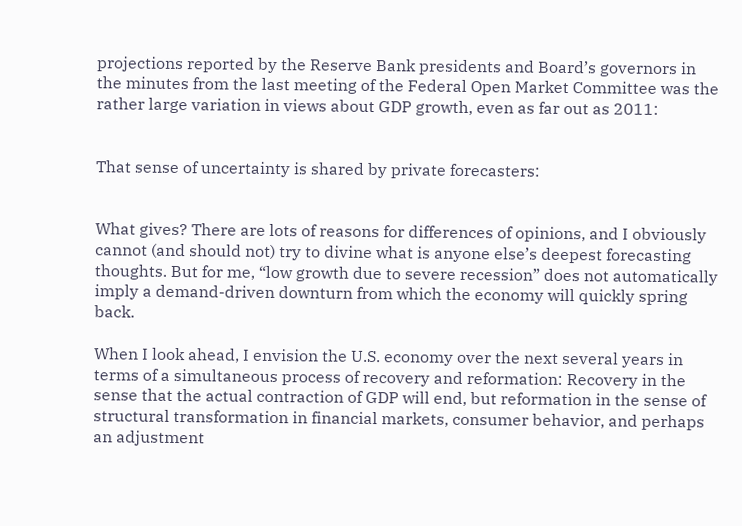projections reported by the Reserve Bank presidents and Board’s governors in the minutes from the last meeting of the Federal Open Market Committee was the rather large variation in views about GDP growth, even as far out as 2011:


That sense of uncertainty is shared by private forecasters:


What gives? There are lots of reasons for differences of opinions, and I obviously cannot (and should not) try to divine what is anyone else’s deepest forecasting thoughts. But for me, “low growth due to severe recession” does not automatically imply a demand-driven downturn from which the economy will quickly spring back.

When I look ahead, I envision the U.S. economy over the next several years in terms of a simultaneous process of recovery and reformation: Recovery in the sense that the actual contraction of GDP will end, but reformation in the sense of structural transformation in financial markets, consumer behavior, and perhaps an adjustment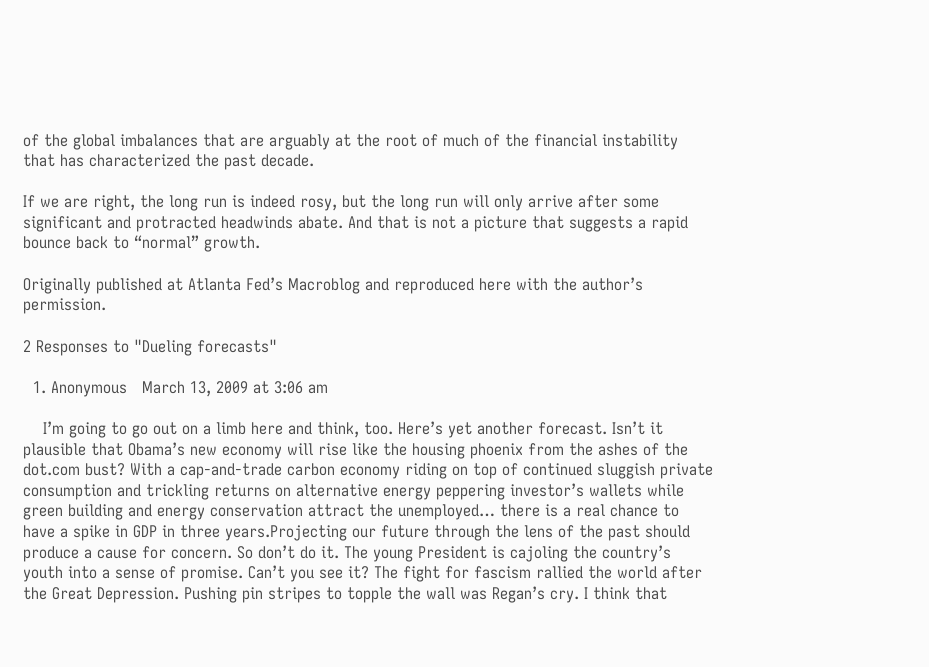of the global imbalances that are arguably at the root of much of the financial instability that has characterized the past decade.

If we are right, the long run is indeed rosy, but the long run will only arrive after some significant and protracted headwinds abate. And that is not a picture that suggests a rapid bounce back to “normal” growth.

Originally published at Atlanta Fed’s Macroblog and reproduced here with the author’s permission.

2 Responses to "Dueling forecasts"

  1. Anonymous   March 13, 2009 at 3:06 am

    I’m going to go out on a limb here and think, too. Here’s yet another forecast. Isn’t it plausible that Obama’s new economy will rise like the housing phoenix from the ashes of the dot.com bust? With a cap-and-trade carbon economy riding on top of continued sluggish private consumption and trickling returns on alternative energy peppering investor’s wallets while green building and energy conservation attract the unemployed… there is a real chance to have a spike in GDP in three years.Projecting our future through the lens of the past should produce a cause for concern. So don’t do it. The young President is cajoling the country’s youth into a sense of promise. Can’t you see it? The fight for fascism rallied the world after the Great Depression. Pushing pin stripes to topple the wall was Regan’s cry. I think that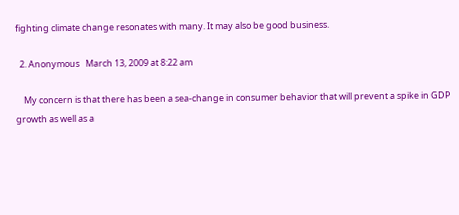fighting climate change resonates with many. It may also be good business.

  2. Anonymous   March 13, 2009 at 8:22 am

    My concern is that there has been a sea-change in consumer behavior that will prevent a spike in GDP growth as well as a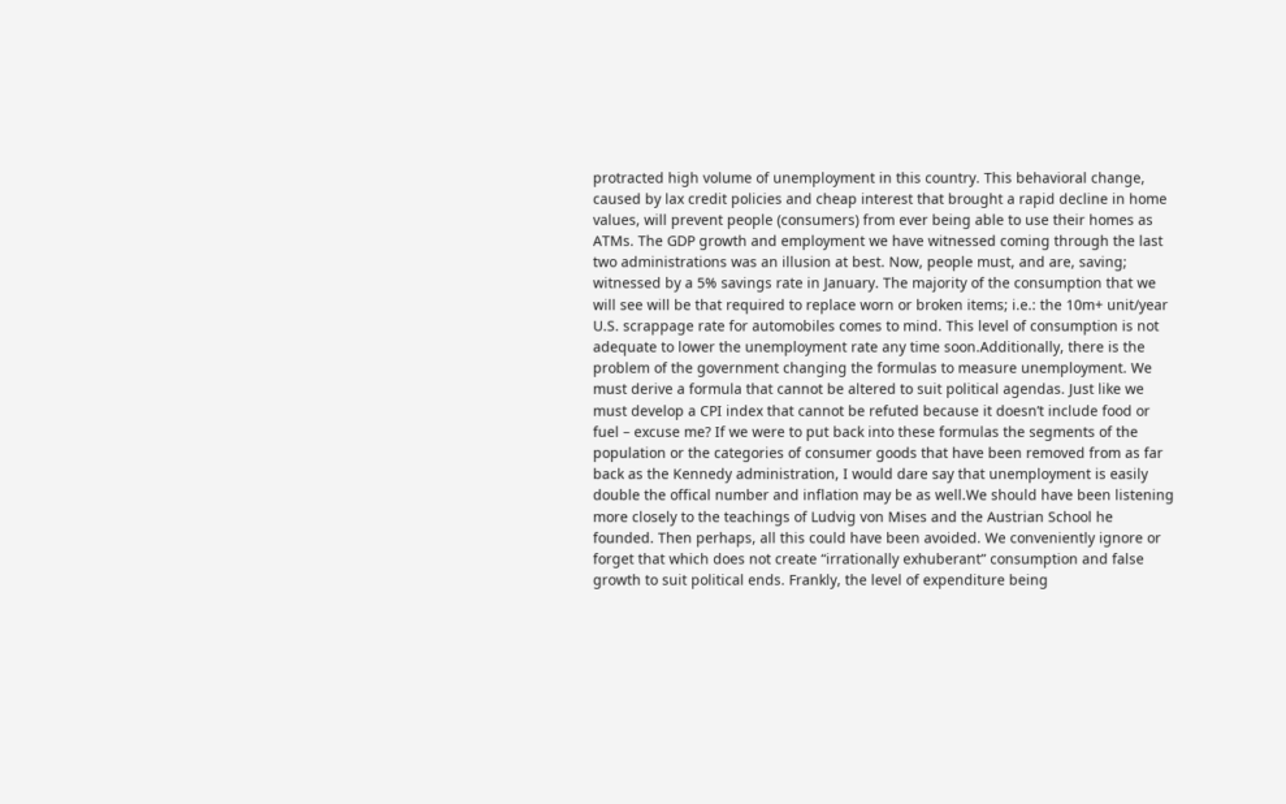protracted high volume of unemployment in this country. This behavioral change, caused by lax credit policies and cheap interest that brought a rapid decline in home values, will prevent people (consumers) from ever being able to use their homes as ATMs. The GDP growth and employment we have witnessed coming through the last two administrations was an illusion at best. Now, people must, and are, saving; witnessed by a 5% savings rate in January. The majority of the consumption that we will see will be that required to replace worn or broken items; i.e.: the 10m+ unit/year U.S. scrappage rate for automobiles comes to mind. This level of consumption is not adequate to lower the unemployment rate any time soon.Additionally, there is the problem of the government changing the formulas to measure unemployment. We must derive a formula that cannot be altered to suit political agendas. Just like we must develop a CPI index that cannot be refuted because it doesn’t include food or fuel – excuse me? If we were to put back into these formulas the segments of the population or the categories of consumer goods that have been removed from as far back as the Kennedy administration, I would dare say that unemployment is easily double the offical number and inflation may be as well.We should have been listening more closely to the teachings of Ludvig von Mises and the Austrian School he founded. Then perhaps, all this could have been avoided. We conveniently ignore or forget that which does not create “irrationally exhuberant” consumption and false growth to suit political ends. Frankly, the level of expenditure being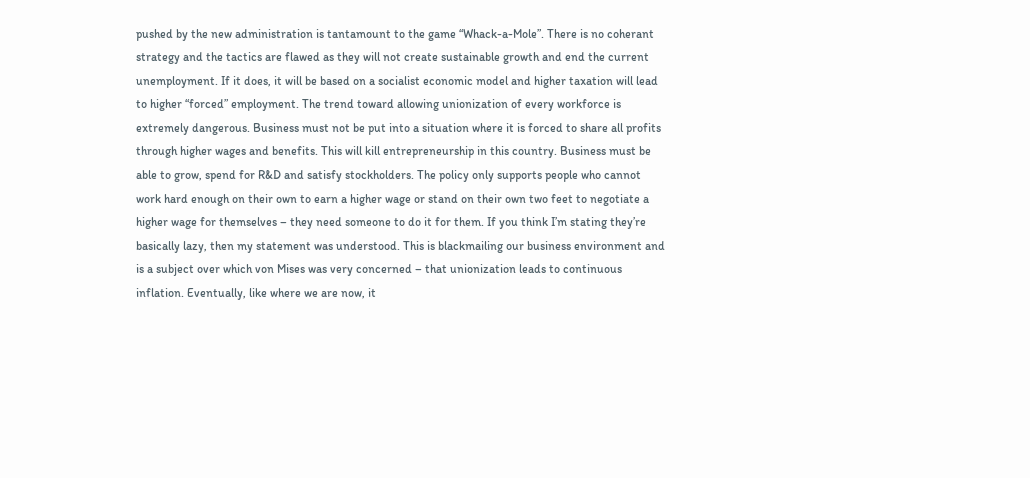pushed by the new administration is tantamount to the game “Whack-a-Mole”. There is no coherant strategy and the tactics are flawed as they will not create sustainable growth and end the current unemployment. If it does, it will be based on a socialist economic model and higher taxation will lead to higher “forced” employment. The trend toward allowing unionization of every workforce is extremely dangerous. Business must not be put into a situation where it is forced to share all profits through higher wages and benefits. This will kill entrepreneurship in this country. Business must be able to grow, spend for R&D and satisfy stockholders. The policy only supports people who cannot work hard enough on their own to earn a higher wage or stand on their own two feet to negotiate a higher wage for themselves – they need someone to do it for them. If you think I’m stating they’re basically lazy, then my statement was understood. This is blackmailing our business environment and is a subject over which von Mises was very concerned – that unionization leads to continuous inflation. Eventually, like where we are now, it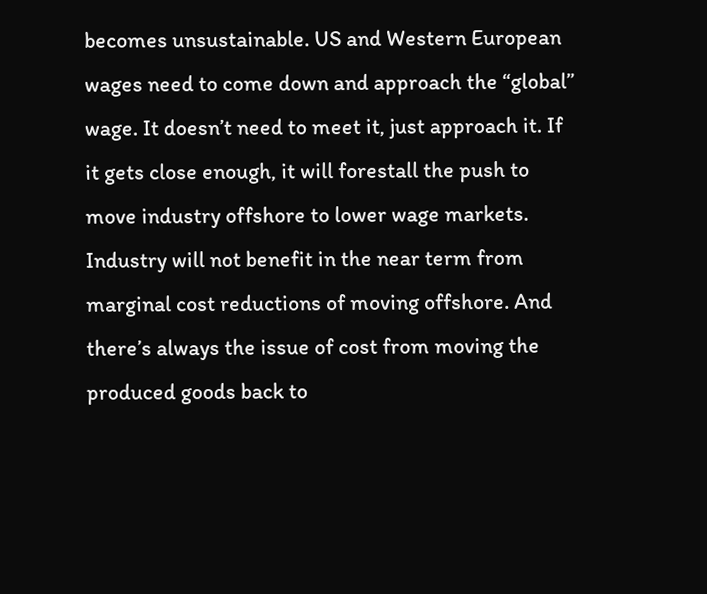becomes unsustainable. US and Western European wages need to come down and approach the “global” wage. It doesn’t need to meet it, just approach it. If it gets close enough, it will forestall the push to move industry offshore to lower wage markets. Industry will not benefit in the near term from marginal cost reductions of moving offshore. And there’s always the issue of cost from moving the produced goods back to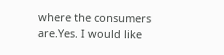where the consumers are.Yes. I would like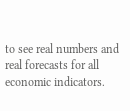to see real numbers and real forecasts for all economic indicators.